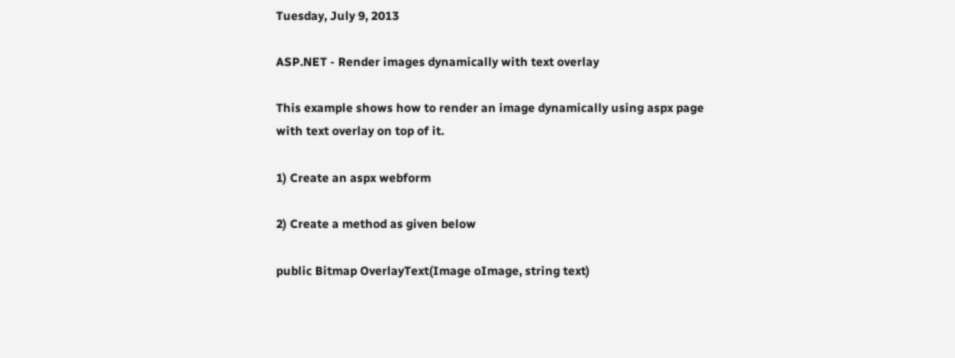Tuesday, July 9, 2013

ASP.NET - Render images dynamically with text overlay

This example shows how to render an image dynamically using aspx page with text overlay on top of it.

1) Create an aspx webform

2) Create a method as given below

public Bitmap OverlayText(Image oImage, string text)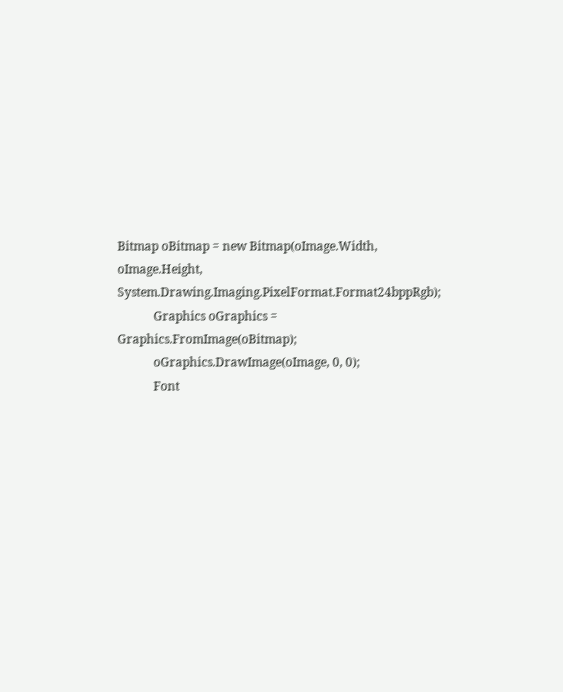Bitmap oBitmap = new Bitmap(oImage.Width, oImage.Height, System.Drawing.Imaging.PixelFormat.Format24bppRgb);
            Graphics oGraphics = Graphics.FromImage(oBitmap);
            oGraphics.DrawImage(oImage, 0, 0);
            Font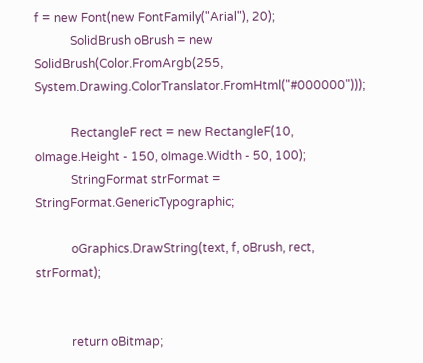f = new Font(new FontFamily("Arial"), 20);
            SolidBrush oBrush = new SolidBrush(Color.FromArgb(255, System.Drawing.ColorTranslator.FromHtml("#000000")));

            RectangleF rect = new RectangleF(10, oImage.Height - 150, oImage.Width - 50, 100);
            StringFormat strFormat = StringFormat.GenericTypographic;

            oGraphics.DrawString(text, f, oBrush, rect, strFormat);


            return oBitmap;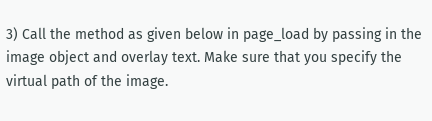3) Call the method as given below in page_load by passing in the image object and overlay text. Make sure that you specify the virtual path of the image.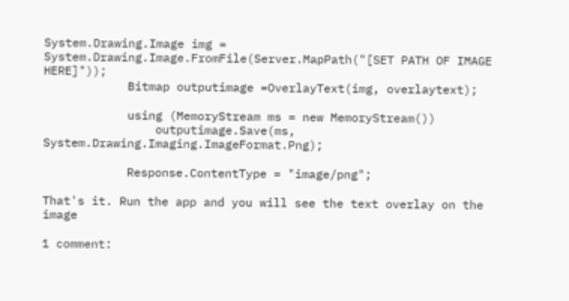System.Drawing.Image img = System.Drawing.Image.FromFile(Server.MapPath("[SET PATH OF IMAGE HERE]"));
            Bitmap outputimage =OverlayText(img, overlaytext);

            using (MemoryStream ms = new MemoryStream())
                outputimage.Save(ms, System.Drawing.Imaging.ImageFormat.Png);

            Response.ContentType = "image/png";

That's it. Run the app and you will see the text overlay on the image

1 comment: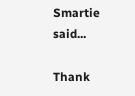Smartie said...

Thank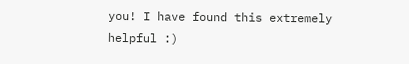you! I have found this extremely helpful :)